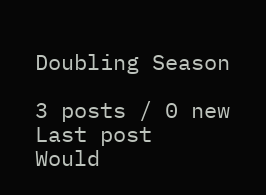Doubling Season

3 posts / 0 new
Last post
Would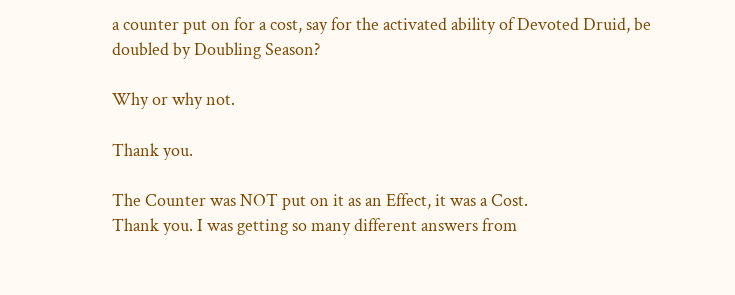a counter put on for a cost, say for the activated ability of Devoted Druid, be doubled by Doubling Season?

Why or why not.

Thank you.

The Counter was NOT put on it as an Effect, it was a Cost.
Thank you. I was getting so many different answers from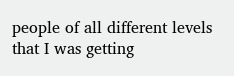people of all different levels that I was getting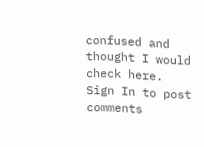confused and thought I would check here.
Sign In to post comments